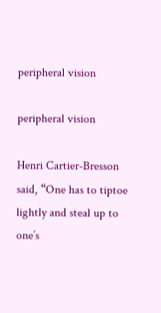peripheral vision

peripheral vision

Henri Cartier-Bresson said, “One has to tiptoe lightly and steal up to one’s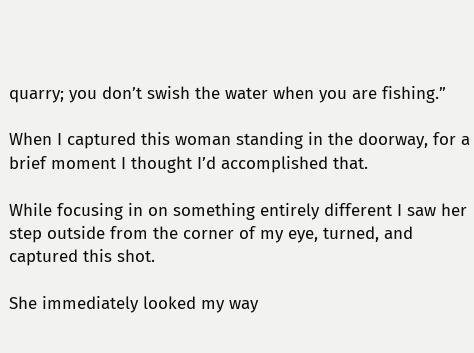quarry; you don’t swish the water when you are fishing.”

When I captured this woman standing in the doorway, for a brief moment I thought I’d accomplished that.

While focusing in on something entirely different I saw her step outside from the corner of my eye, turned, and captured this shot.

She immediately looked my way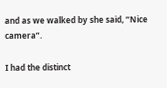and as we walked by she said, “Nice camera”.

I had the distinct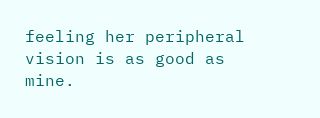feeling her peripheral vision is as good as mine.